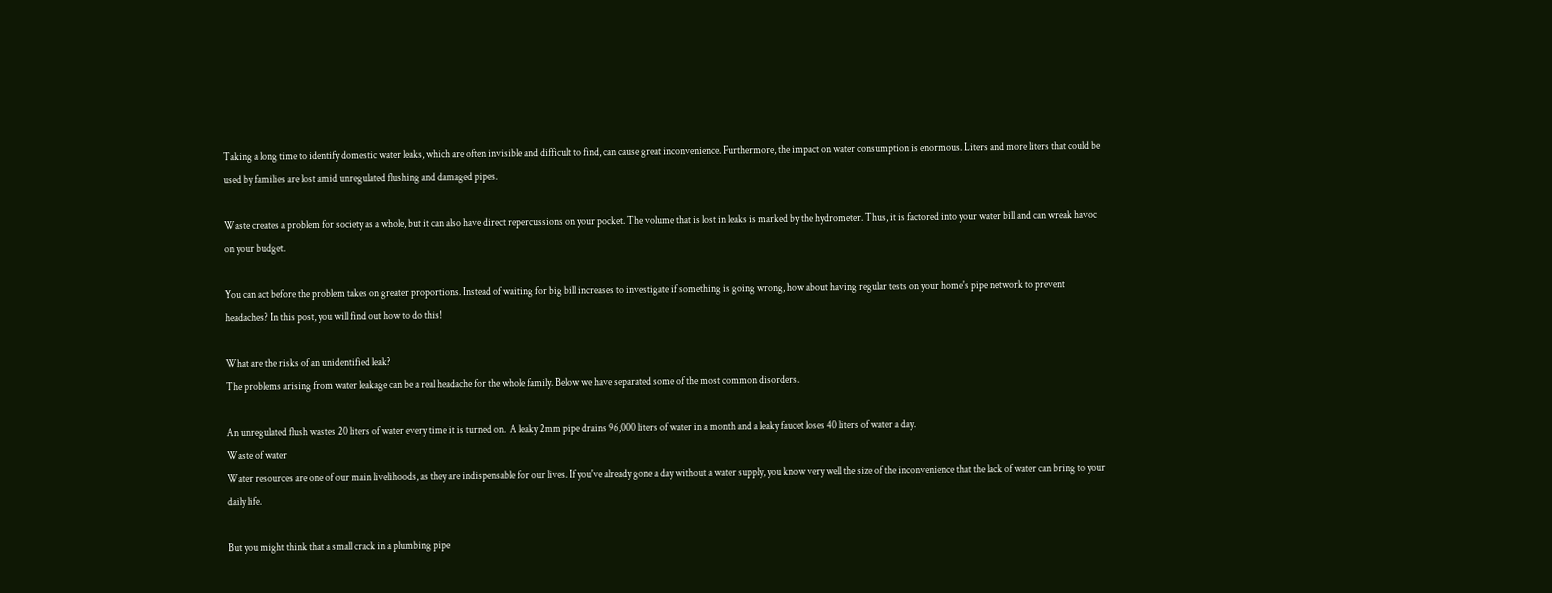Taking a long time to identify domestic water leaks, which are often invisible and difficult to find, can cause great inconvenience. Furthermore, the impact on water consumption is enormous. Liters and more liters that could be used by families are lost amid unregulated flushing and damaged pipes.

Waste creates a problem for society as a whole, but it can also have direct repercussions on your pocket. The volume that is lost in leaks is marked by the hydrometer. Thus, it is factored into your water bill and can wreak havoc on your budget.

You can act before the problem takes on greater proportions. Instead of waiting for big bill increases to investigate if something is going wrong, how about having regular tests on your home's pipe network to prevent headaches? In this post, you will find out how to do this!

What are the risks of an unidentified leak?
The problems arising from water leakage can be a real headache for the whole family. Below we have separated some of the most common disorders.

An unregulated flush wastes 20 liters of water every time it is turned on.  A leaky 2mm pipe drains 96,000 liters of water in a month and a leaky faucet loses 40 liters of water a day.
Waste of water
Water resources are one of our main livelihoods, as they are indispensable for our lives. If you've already gone a day without a water supply, you know very well the size of the inconvenience that the lack of water can bring to your daily life.

But you might think that a small crack in a plumbing pipe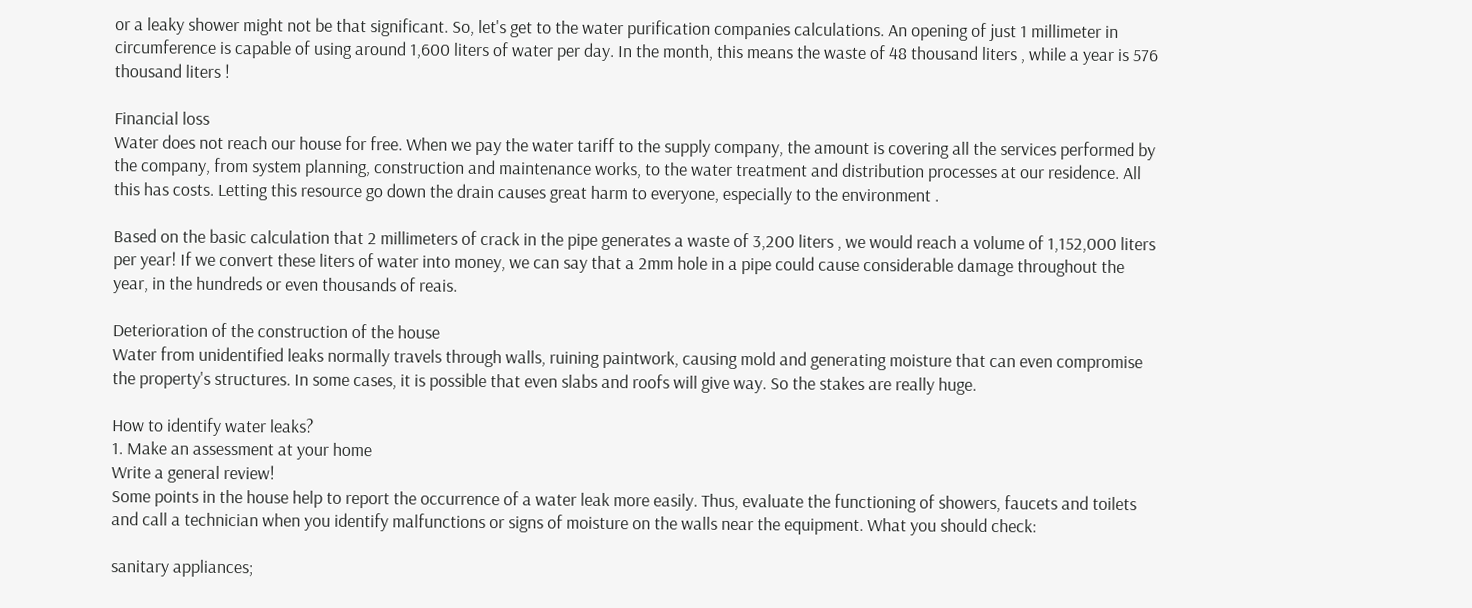or a leaky shower might not be that significant. So, let's get to the water purification companies calculations. An opening of just 1 millimeter in circumference is capable of using around 1,600 liters of water per day. In the month, this means the waste of 48 thousand liters , while a year is 576 thousand liters !

Financial loss
Water does not reach our house for free. When we pay the water tariff to the supply company, the amount is covering all the services performed by the company, from system planning, construction and maintenance works, to the water treatment and distribution processes at our residence. All this has costs. Letting this resource go down the drain causes great harm to everyone, especially to the environment .

Based on the basic calculation that 2 millimeters of crack in the pipe generates a waste of 3,200 liters , we would reach a volume of 1,152,000 liters per year! If we convert these liters of water into money, we can say that a 2mm hole in a pipe could cause considerable damage throughout the year, in the hundreds or even thousands of reais.

Deterioration of the construction of the house
Water from unidentified leaks normally travels through walls, ruining paintwork, causing mold and generating moisture that can even compromise the property's structures. In some cases, it is possible that even slabs and roofs will give way. So the stakes are really huge.

How to identify water leaks?
1. Make an assessment at your home
Write a general review!
Some points in the house help to report the occurrence of a water leak more easily. Thus, evaluate the functioning of showers, faucets and toilets and call a technician when you identify malfunctions or signs of moisture on the walls near the equipment. What you should check:

sanitary appliances;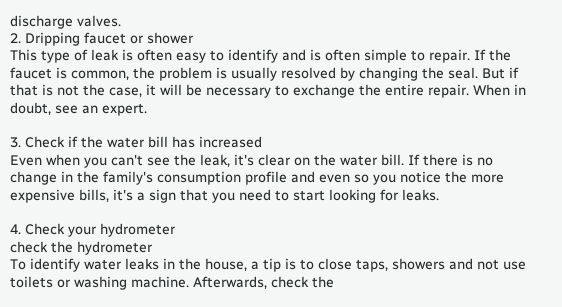discharge valves.
2. Dripping faucet or shower
This type of leak is often easy to identify and is often simple to repair. If the faucet is common, the problem is usually resolved by changing the seal. But if that is not the case, it will be necessary to exchange the entire repair. When in doubt, see an expert.

3. Check if the water bill has increased
Even when you can't see the leak, it's clear on the water bill. If there is no change in the family's consumption profile and even so you notice the more expensive bills, it's a sign that you need to start looking for leaks.

4. Check your hydrometer
check the hydrometer
To identify water leaks in the house, a tip is to close taps, showers and not use toilets or washing machine. Afterwards, check the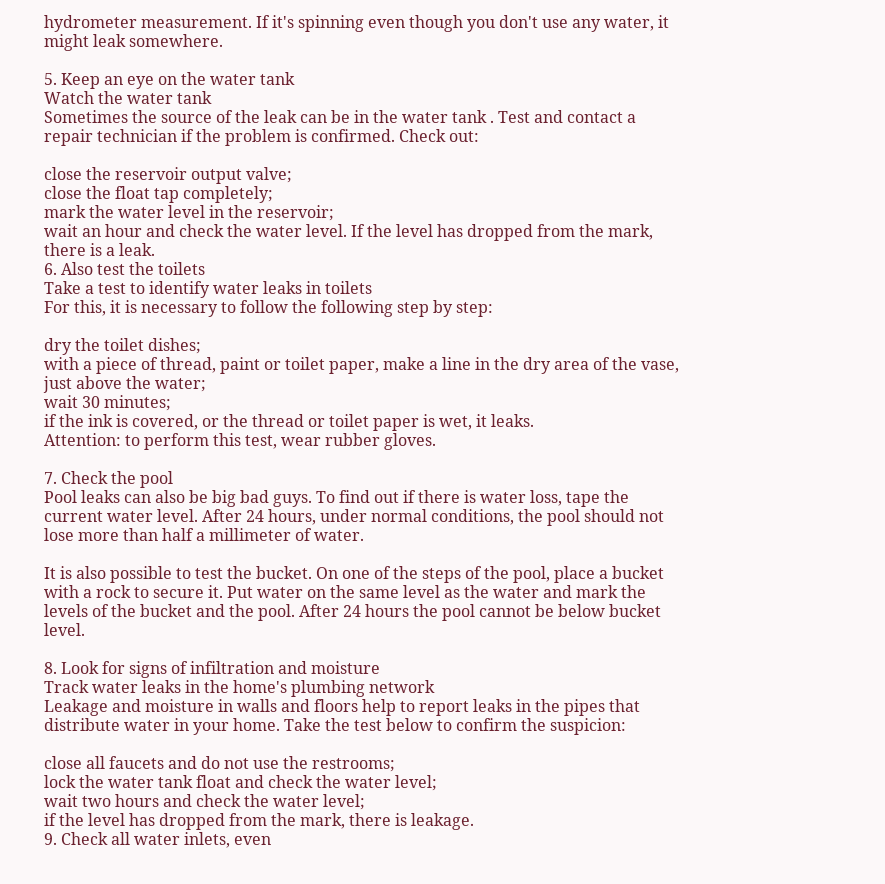hydrometer measurement. If it's spinning even though you don't use any water, it might leak somewhere.

5. Keep an eye on the water tank
Watch the water tank
Sometimes the source of the leak can be in the water tank . Test and contact a repair technician if the problem is confirmed. Check out:

close the reservoir output valve;
close the float tap completely;
mark the water level in the reservoir;
wait an hour and check the water level. If the level has dropped from the mark, there is a leak.
6. Also test the toilets
Take a test to identify water leaks in toilets
For this, it is necessary to follow the following step by step:

dry the toilet dishes;
with a piece of thread, paint or toilet paper, make a line in the dry area of the vase, just above the water;
wait 30 minutes;
if the ink is covered, or the thread or toilet paper is wet, it leaks.
Attention: to perform this test, wear rubber gloves.

7. Check the pool
Pool leaks can also be big bad guys. To find out if there is water loss, tape the current water level. After 24 hours, under normal conditions, the pool should not lose more than half a millimeter of water.

It is also possible to test the bucket. On one of the steps of the pool, place a bucket with a rock to secure it. Put water on the same level as the water and mark the levels of the bucket and the pool. After 24 hours the pool cannot be below bucket level.

8. Look for signs of infiltration and moisture
Track water leaks in the home's plumbing network
Leakage and moisture in walls and floors help to report leaks in the pipes that distribute water in your home. Take the test below to confirm the suspicion:

close all faucets and do not use the restrooms;
lock the water tank float and check the water level;
wait two hours and check the water level;
if the level has dropped from the mark, there is leakage.
9. Check all water inlets, even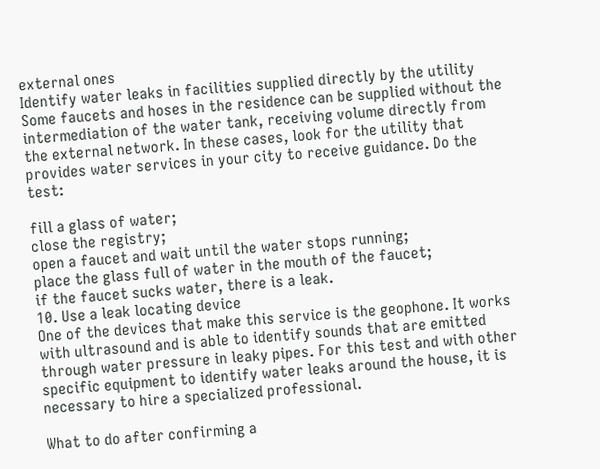external ones
Identify water leaks in facilities supplied directly by the utility
Some faucets and hoses in the residence can be supplied without the intermediation of the water tank, receiving volume directly from the external network. In these cases, look for the utility that provides water services in your city to receive guidance. Do the test:

fill a glass of water;
close the registry;
open a faucet and wait until the water stops running;
place the glass full of water in the mouth of the faucet;
if the faucet sucks water, there is a leak.
10. Use a leak locating device
One of the devices that make this service is the geophone. It works with ultrasound and is able to identify sounds that are emitted through water pressure in leaky pipes. For this test and with other specific equipment to identify water leaks around the house, it is necessary to hire a specialized professional.

What to do after confirming a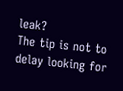leak?
The tip is not to delay looking for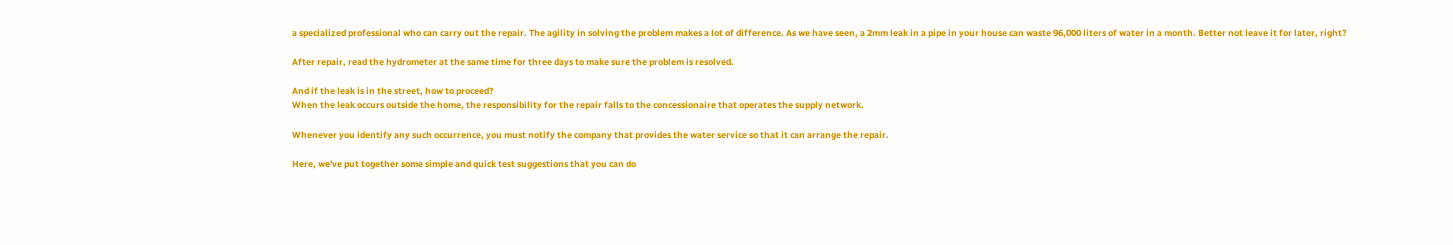a specialized professional who can carry out the repair. The agility in solving the problem makes a lot of difference. As we have seen, a 2mm leak in a pipe in your house can waste 96,000 liters of water in a month. Better not leave it for later, right?

After repair, read the hydrometer at the same time for three days to make sure the problem is resolved.

And if the leak is in the street, how to proceed?
When the leak occurs outside the home, the responsibility for the repair falls to the concessionaire that operates the supply network.

Whenever you identify any such occurrence, you must notify the company that provides the water service so that it can arrange the repair.

Here, we've put together some simple and quick test suggestions that you can do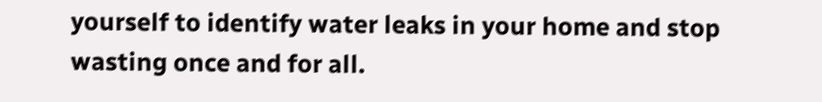yourself to identify water leaks in your home and stop wasting once and for all.